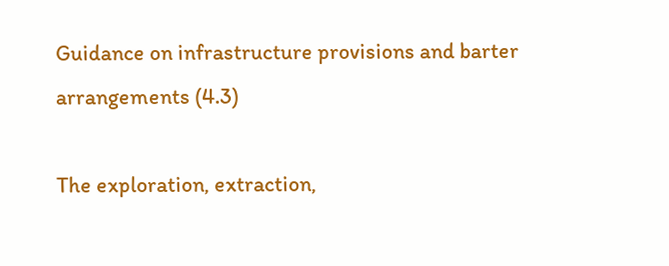Guidance on infrastructure provisions and barter arrangements (4.3)

The exploration, extraction,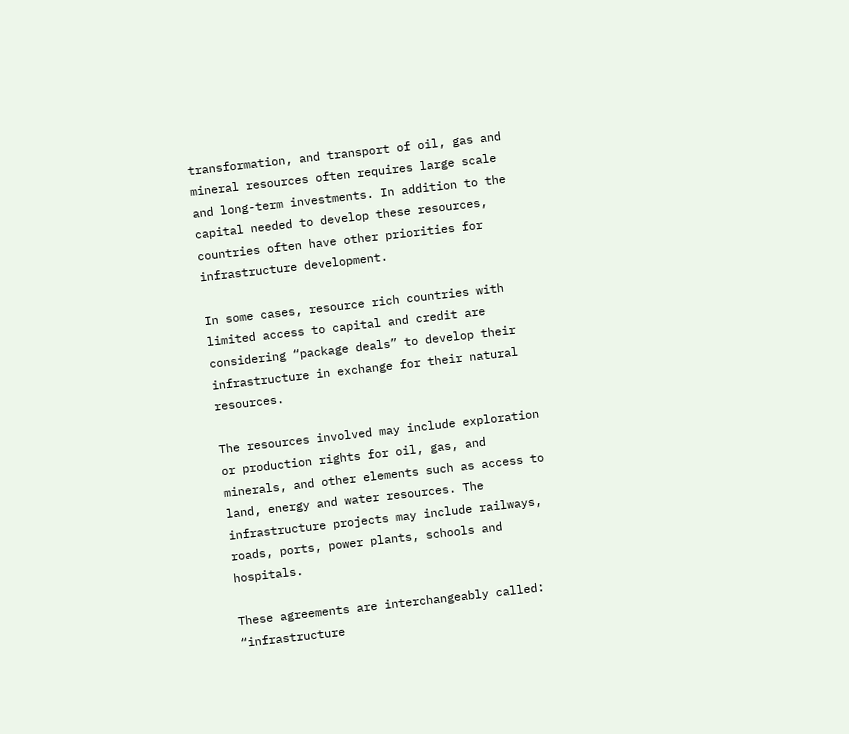transformation, and transport of oil, gas and mineral resources often requires large scale and long-term investments. In addition to the capital needed to develop these resources, countries often have other priorities for infrastructure development.

In some cases, resource rich countries with limited access to capital and credit are considering “package deals” to develop their infrastructure in exchange for their natural resources.

The resources involved may include exploration or production rights for oil, gas, and minerals, and other elements such as access to land, energy and water resources. The infrastructure projects may include railways, roads, ports, power plants, schools and hospitals.

These agreements are interchangeably called: “infrastructure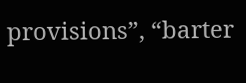provisions”, “barter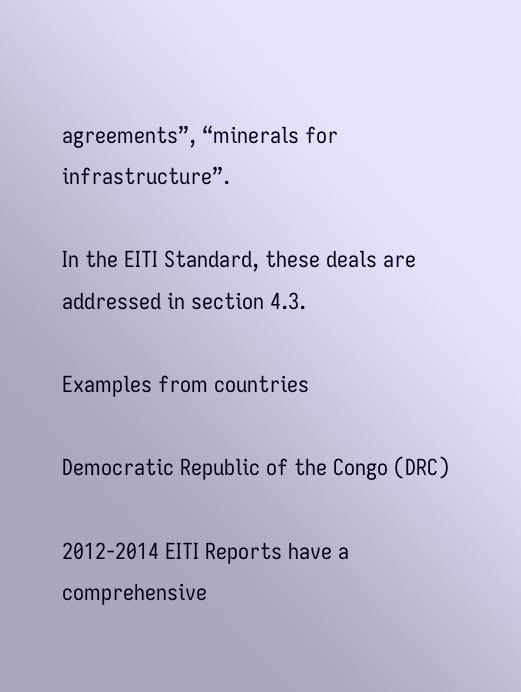agreements”, “minerals for infrastructure”.

In the EITI Standard, these deals are addressed in section 4.3.

Examples from countries

Democratic Republic of the Congo (DRC)

2012-2014 EITI Reports have a comprehensive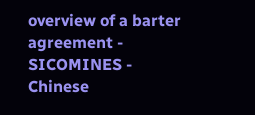overview of a barter agreement - SICOMINES - Chinese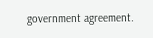government agreement.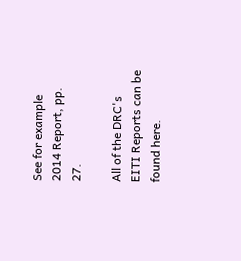See for example 2014 Report, pp. 27.

All of the DRC's EITI Reports can be found here.